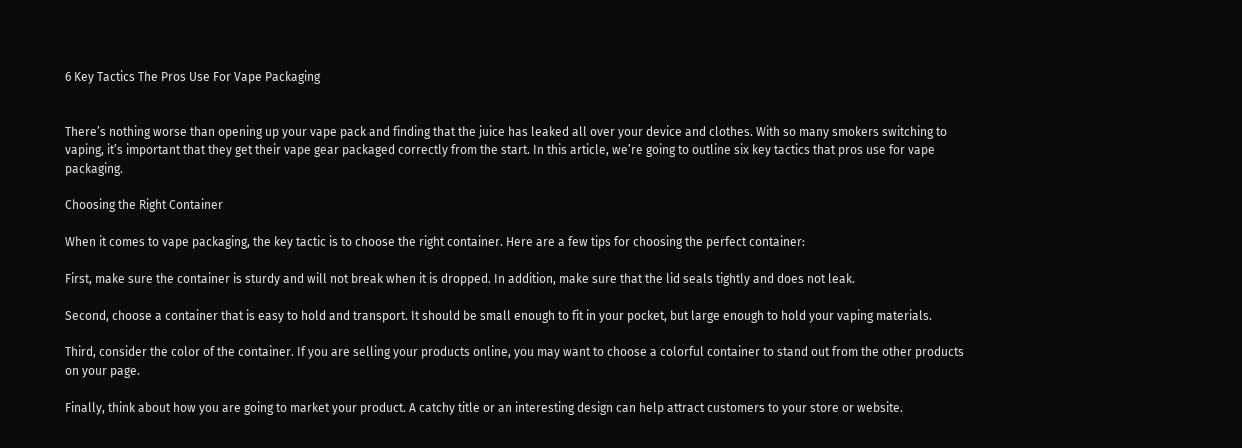6 Key Tactics The Pros Use For Vape Packaging


There’s nothing worse than opening up your vape pack and finding that the juice has leaked all over your device and clothes. With so many smokers switching to vaping, it’s important that they get their vape gear packaged correctly from the start. In this article, we’re going to outline six key tactics that pros use for vape packaging.

Choosing the Right Container

When it comes to vape packaging, the key tactic is to choose the right container. Here are a few tips for choosing the perfect container:

First, make sure the container is sturdy and will not break when it is dropped. In addition, make sure that the lid seals tightly and does not leak.

Second, choose a container that is easy to hold and transport. It should be small enough to fit in your pocket, but large enough to hold your vaping materials.

Third, consider the color of the container. If you are selling your products online, you may want to choose a colorful container to stand out from the other products on your page.

Finally, think about how you are going to market your product. A catchy title or an interesting design can help attract customers to your store or website.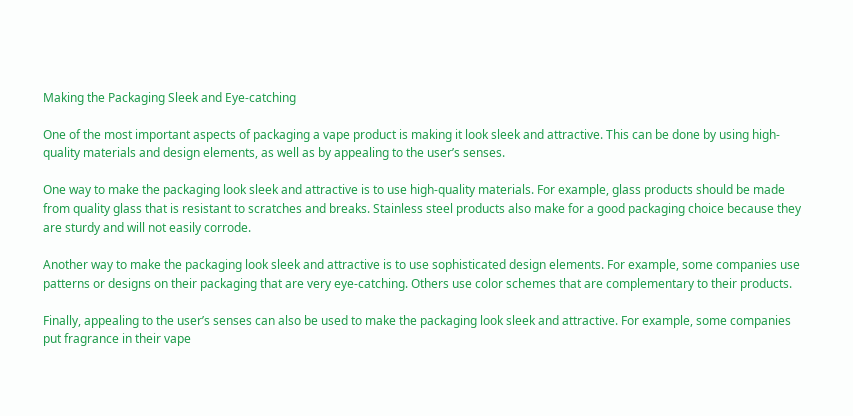Making the Packaging Sleek and Eye-catching

One of the most important aspects of packaging a vape product is making it look sleek and attractive. This can be done by using high-quality materials and design elements, as well as by appealing to the user’s senses.

One way to make the packaging look sleek and attractive is to use high-quality materials. For example, glass products should be made from quality glass that is resistant to scratches and breaks. Stainless steel products also make for a good packaging choice because they are sturdy and will not easily corrode.

Another way to make the packaging look sleek and attractive is to use sophisticated design elements. For example, some companies use patterns or designs on their packaging that are very eye-catching. Others use color schemes that are complementary to their products.

Finally, appealing to the user’s senses can also be used to make the packaging look sleek and attractive. For example, some companies put fragrance in their vape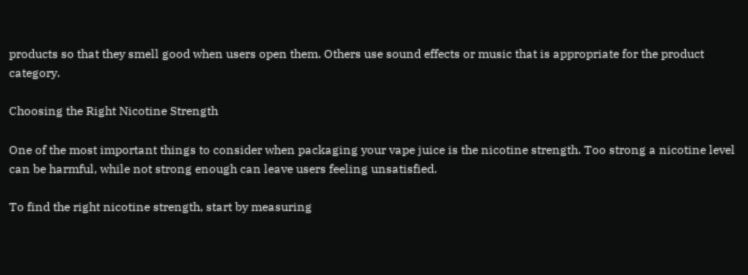products so that they smell good when users open them. Others use sound effects or music that is appropriate for the product category.

Choosing the Right Nicotine Strength

One of the most important things to consider when packaging your vape juice is the nicotine strength. Too strong a nicotine level can be harmful, while not strong enough can leave users feeling unsatisfied.

To find the right nicotine strength, start by measuring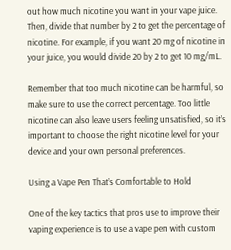out how much nicotine you want in your vape juice. Then, divide that number by 2 to get the percentage of nicotine. For example, if you want 20 mg of nicotine in your juice, you would divide 20 by 2 to get 10 mg/mL.

Remember that too much nicotine can be harmful, so make sure to use the correct percentage. Too little nicotine can also leave users feeling unsatisfied, so it’s important to choose the right nicotine level for your device and your own personal preferences.

Using a Vape Pen That’s Comfortable to Hold

One of the key tactics that pros use to improve their vaping experience is to use a vape pen with custom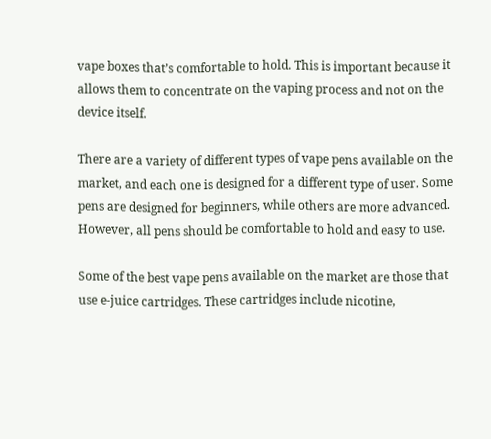vape boxes that’s comfortable to hold. This is important because it allows them to concentrate on the vaping process and not on the device itself.

There are a variety of different types of vape pens available on the market, and each one is designed for a different type of user. Some pens are designed for beginners, while others are more advanced. However, all pens should be comfortable to hold and easy to use.

Some of the best vape pens available on the market are those that use e-juice cartridges. These cartridges include nicotine,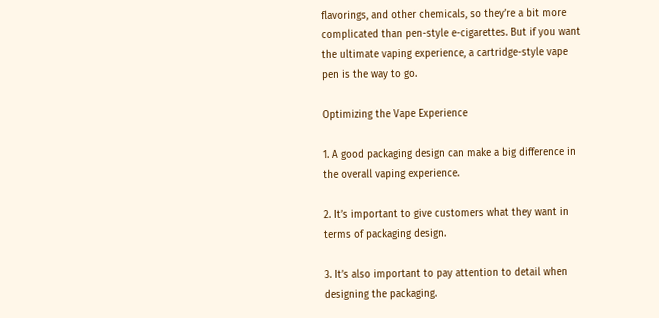flavorings, and other chemicals, so they’re a bit more complicated than pen-style e-cigarettes. But if you want the ultimate vaping experience, a cartridge-style vape pen is the way to go.

Optimizing the Vape Experience

1. A good packaging design can make a big difference in the overall vaping experience.

2. It’s important to give customers what they want in terms of packaging design.

3. It’s also important to pay attention to detail when designing the packaging.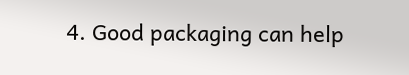4. Good packaging can help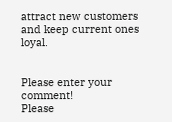attract new customers and keep current ones loyal.


Please enter your comment!
Please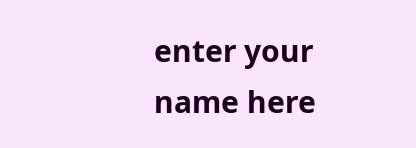enter your name here